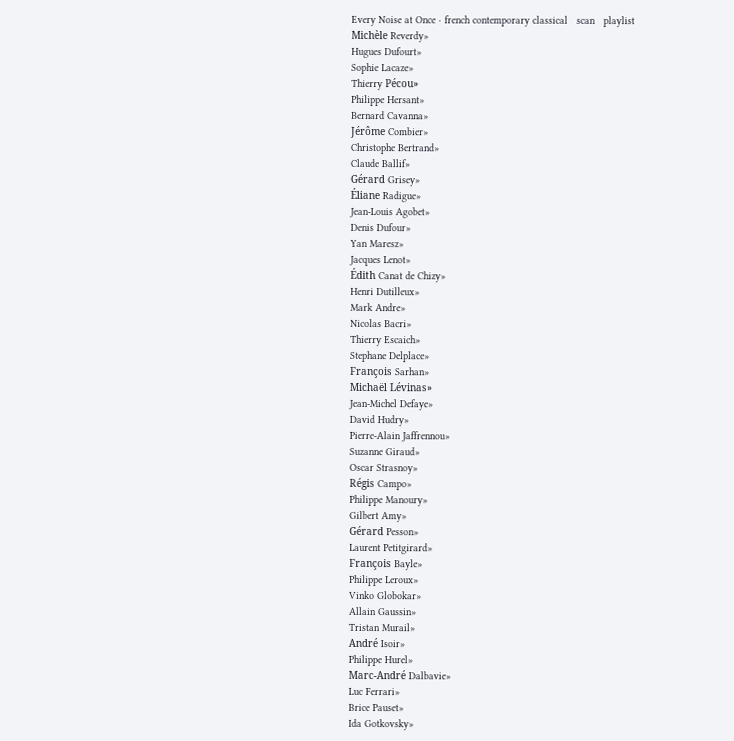Every Noise at Once · french contemporary classical   scan   playlist
Michèle Reverdy»
Hugues Dufourt»
Sophie Lacaze»
Thierry Pécou»
Philippe Hersant»
Bernard Cavanna»
Jérôme Combier»
Christophe Bertrand»
Claude Ballif»
Gérard Grisey»
Éliane Radigue»
Jean-Louis Agobet»
Denis Dufour»
Yan Maresz»
Jacques Lenot»
Édith Canat de Chizy»
Henri Dutilleux»
Mark Andre»
Nicolas Bacri»
Thierry Escaich»
Stephane Delplace»
François Sarhan»
Michaël Lévinas»
Jean-Michel Defaye»
David Hudry»
Pierre-Alain Jaffrennou»
Suzanne Giraud»
Oscar Strasnoy»
Régis Campo»
Philippe Manoury»
Gilbert Amy»
Gérard Pesson»
Laurent Petitgirard»
François Bayle»
Philippe Leroux»
Vinko Globokar»
Allain Gaussin»
Tristan Murail»
André Isoir»
Philippe Hurel»
Marc-André Dalbavie»
Luc Ferrari»
Brice Pauset»
Ida Gotkovsky»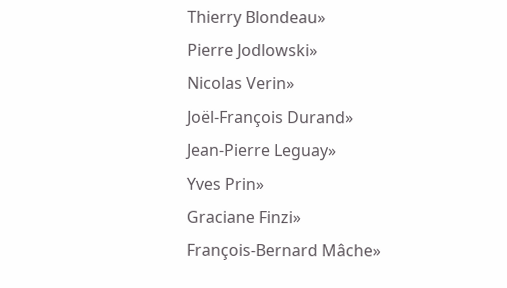Thierry Blondeau»
Pierre Jodlowski»
Nicolas Verin»
Joël-François Durand»
Jean-Pierre Leguay»
Yves Prin»
Graciane Finzi»
François-Bernard Mâche»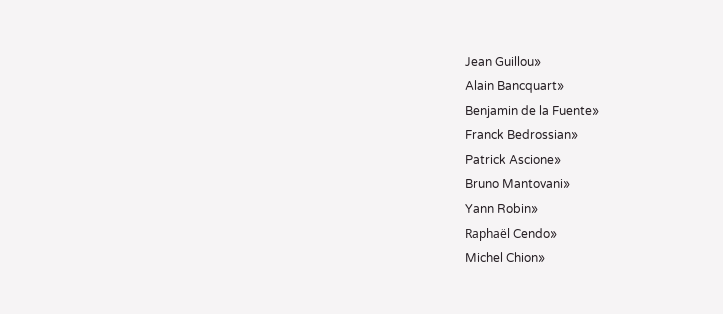Jean Guillou»
Alain Bancquart»
Benjamin de la Fuente»
Franck Bedrossian»
Patrick Ascione»
Bruno Mantovani»
Yann Robin»
Raphaël Cendo»
Michel Chion»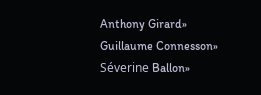Anthony Girard»
Guillaume Connesson»
Séverine Ballon»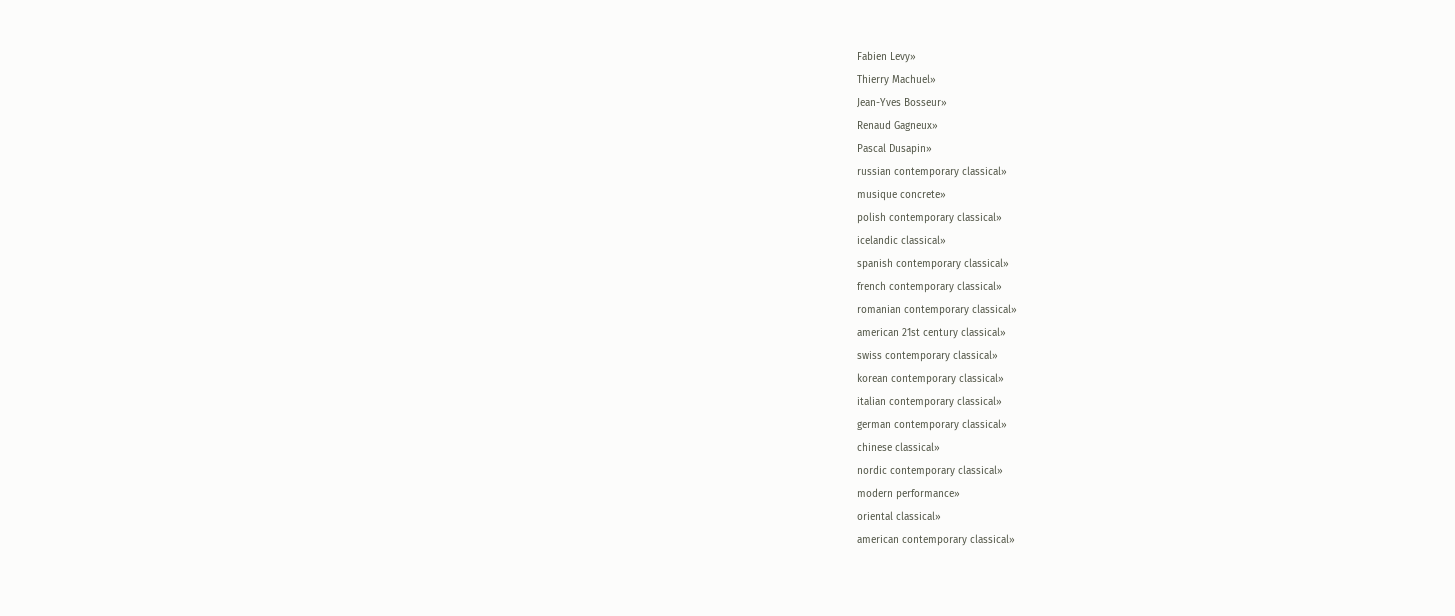Fabien Levy»
Thierry Machuel»
Jean-Yves Bosseur»
Renaud Gagneux»
Pascal Dusapin»
russian contemporary classical»
musique concrete»
polish contemporary classical»
icelandic classical»
spanish contemporary classical»
french contemporary classical»
romanian contemporary classical»
american 21st century classical»
swiss contemporary classical»
korean contemporary classical»
italian contemporary classical»
german contemporary classical»
chinese classical»
nordic contemporary classical»
modern performance»
oriental classical»
american contemporary classical»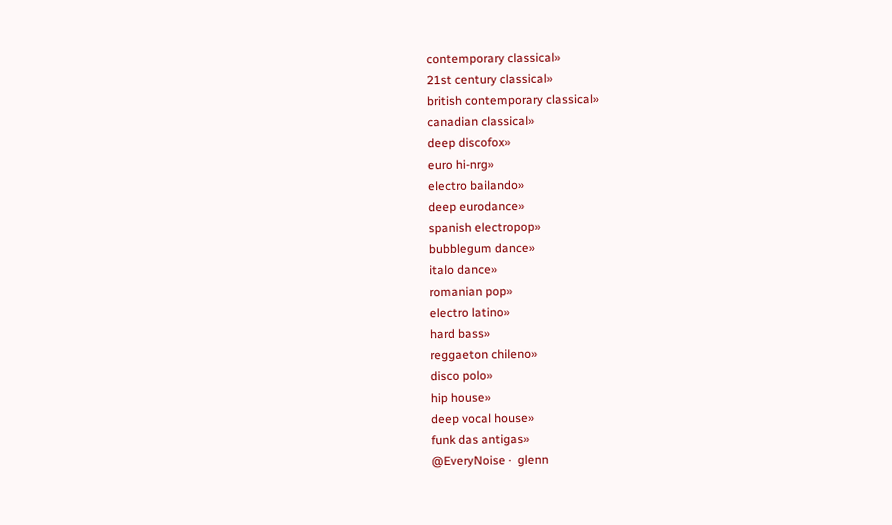contemporary classical»
21st century classical»
british contemporary classical»
canadian classical»
deep discofox»
euro hi-nrg»
electro bailando»
deep eurodance»
spanish electropop»
bubblegum dance»
italo dance»
romanian pop»
electro latino»
hard bass»
reggaeton chileno»
disco polo»
hip house»
deep vocal house»
funk das antigas»
@EveryNoise ·  glenn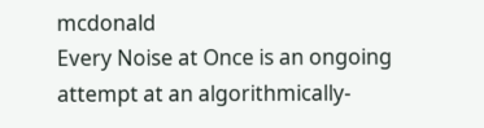mcdonald
Every Noise at Once is an ongoing attempt at an algorithmically-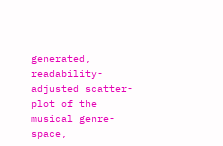generated, readability-adjusted scatter-plot of the musical genre-space,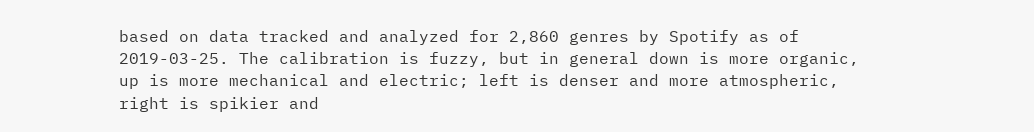based on data tracked and analyzed for 2,860 genres by Spotify as of 2019-03-25. The calibration is fuzzy, but in general down is more organic, up is more mechanical and electric; left is denser and more atmospheric, right is spikier and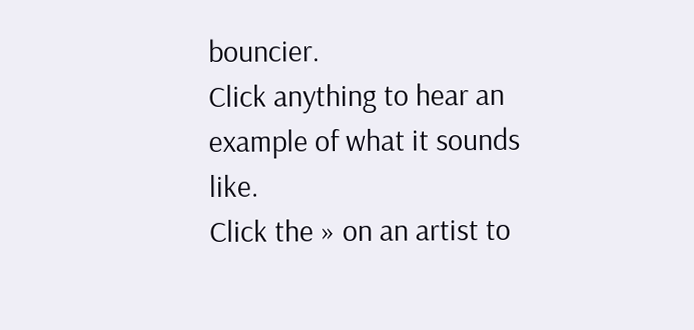bouncier.
Click anything to hear an example of what it sounds like.
Click the » on an artist to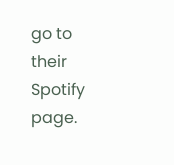go to their Spotify page.